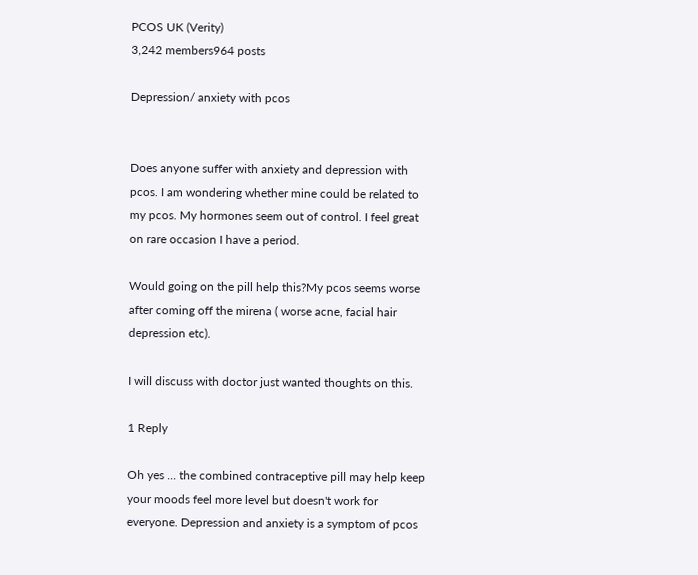PCOS UK (Verity)
3,242 members964 posts

Depression/ anxiety with pcos


Does anyone suffer with anxiety and depression with pcos. I am wondering whether mine could be related to my pcos. My hormones seem out of control. I feel great on rare occasion I have a period.

Would going on the pill help this?My pcos seems worse after coming off the mirena ( worse acne, facial hair depression etc).

I will discuss with doctor just wanted thoughts on this.

1 Reply

Oh yes ... the combined contraceptive pill may help keep your moods feel more level but doesn't work for everyone. Depression and anxiety is a symptom of pcos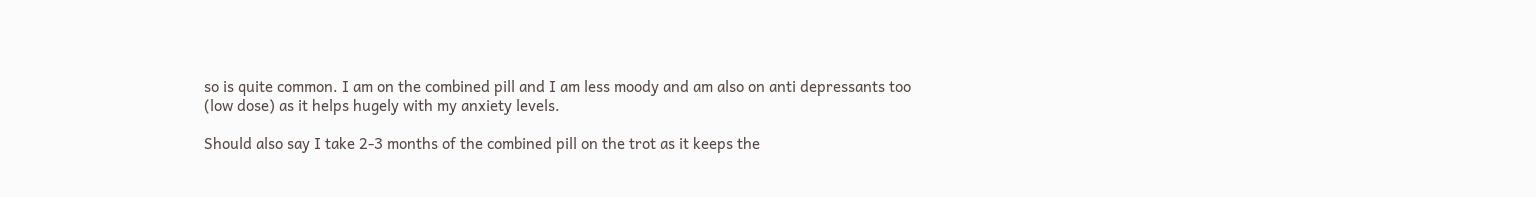so is quite common. I am on the combined pill and I am less moody and am also on anti depressants too (low dose) as it helps hugely with my anxiety levels.

Should also say I take 2-3 months of the combined pill on the trot as it keeps the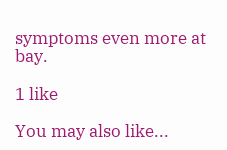symptoms even more at bay.

1 like

You may also like...